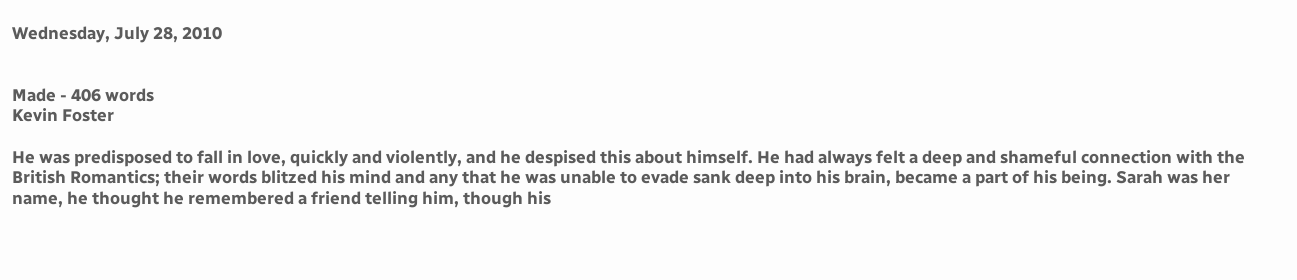Wednesday, July 28, 2010


Made - 406 words
Kevin Foster

He was predisposed to fall in love, quickly and violently, and he despised this about himself. He had always felt a deep and shameful connection with the British Romantics; their words blitzed his mind and any that he was unable to evade sank deep into his brain, became a part of his being. Sarah was her name, he thought he remembered a friend telling him, though his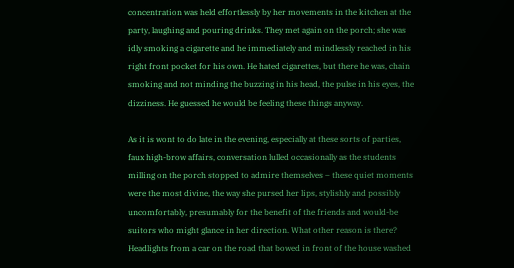concentration was held effortlessly by her movements in the kitchen at the party, laughing and pouring drinks. They met again on the porch; she was idly smoking a cigarette and he immediately and mindlessly reached in his right front pocket for his own. He hated cigarettes, but there he was, chain smoking and not minding the buzzing in his head, the pulse in his eyes, the dizziness. He guessed he would be feeling these things anyway.

As it is wont to do late in the evening, especially at these sorts of parties, faux high-brow affairs, conversation lulled occasionally as the students milling on the porch stopped to admire themselves – these quiet moments were the most divine, the way she pursed her lips, stylishly and possibly uncomfortably, presumably for the benefit of the friends and would-be suitors who might glance in her direction. What other reason is there? Headlights from a car on the road that bowed in front of the house washed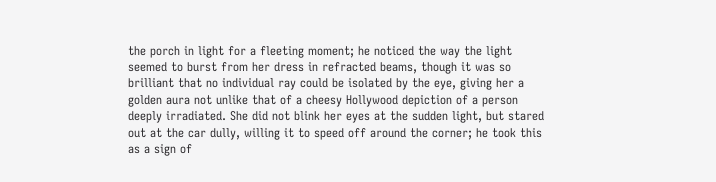the porch in light for a fleeting moment; he noticed the way the light seemed to burst from her dress in refracted beams, though it was so brilliant that no individual ray could be isolated by the eye, giving her a golden aura not unlike that of a cheesy Hollywood depiction of a person deeply irradiated. She did not blink her eyes at the sudden light, but stared out at the car dully, willing it to speed off around the corner; he took this as a sign of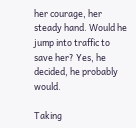her courage, her steady hand. Would he jump into traffic to save her? Yes, he decided, he probably would.

Taking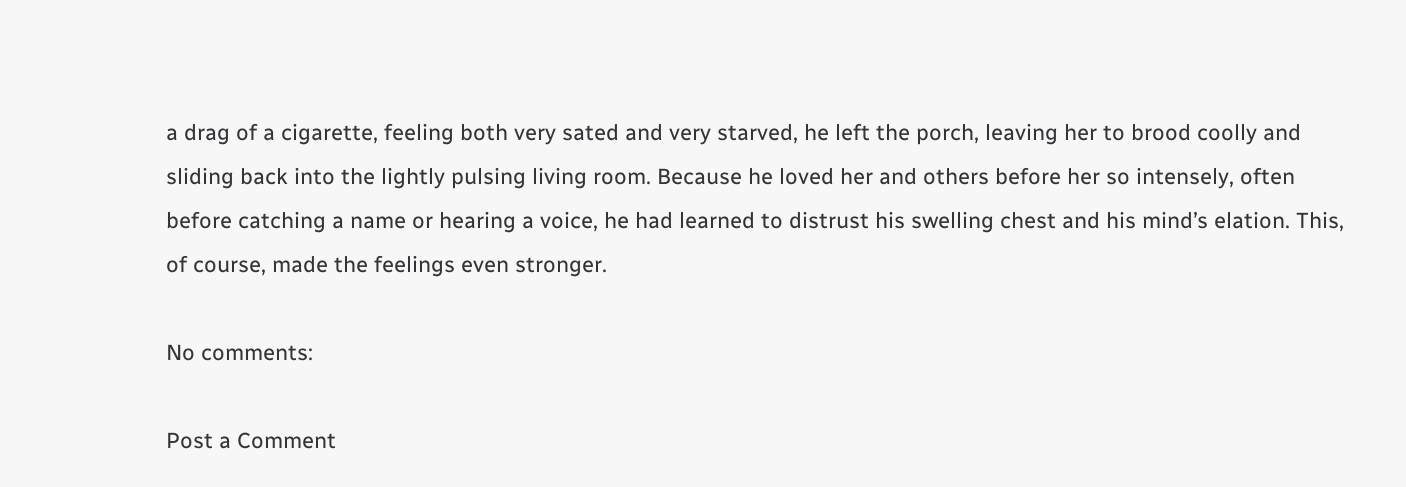a drag of a cigarette, feeling both very sated and very starved, he left the porch, leaving her to brood coolly and sliding back into the lightly pulsing living room. Because he loved her and others before her so intensely, often before catching a name or hearing a voice, he had learned to distrust his swelling chest and his mind’s elation. This, of course, made the feelings even stronger.

No comments:

Post a Comment